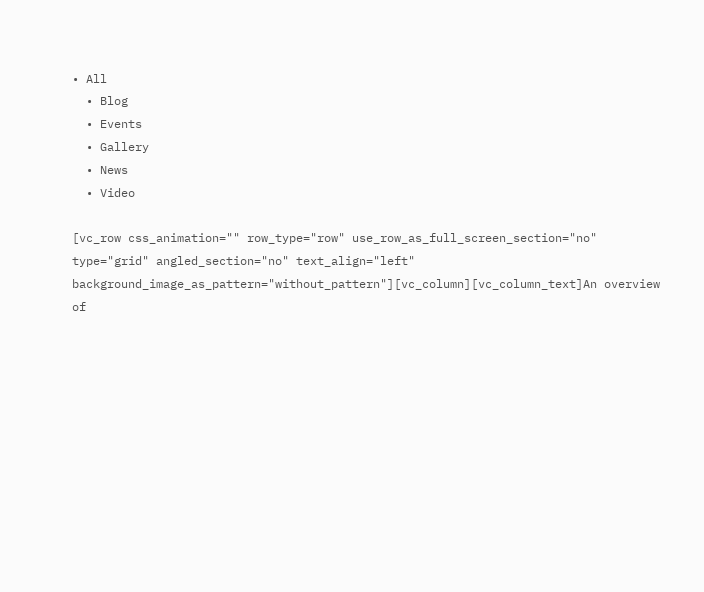• All
  • Blog
  • Events
  • Gallery
  • News
  • Video

[vc_row css_animation="" row_type="row" use_row_as_full_screen_section="no" type="grid" angled_section="no" text_align="left" background_image_as_pattern="without_pattern"][vc_column][vc_column_text]An overview of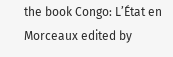the book Congo: L’État en Morceaux edited by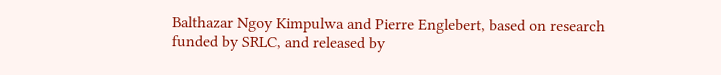Balthazar Ngoy Kimpulwa and Pierre Englebert, based on research funded by SRLC, and released by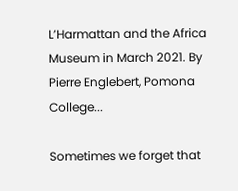L’Harmattan and the Africa Museum in March 2021. By Pierre Englebert, Pomona College...

Sometimes we forget that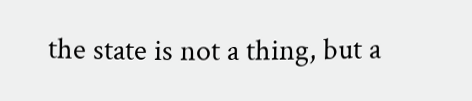the state is not a thing, but a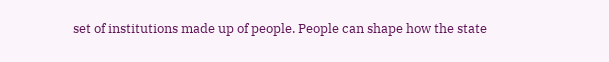set of institutions made up of people. People can shape how the state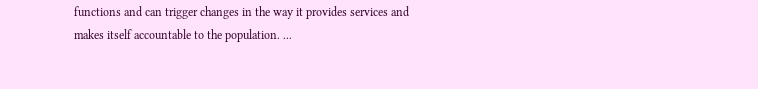functions and can trigger changes in the way it provides services and makes itself accountable to the population. ...